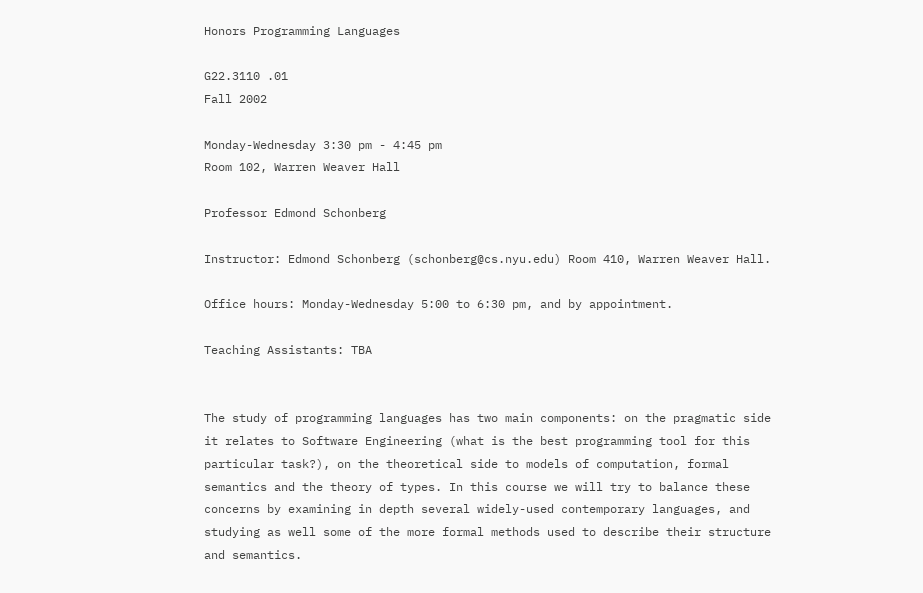Honors Programming Languages

G22.3110 .01
Fall 2002

Monday-Wednesday 3:30 pm - 4:45 pm
Room 102, Warren Weaver Hall

Professor Edmond Schonberg

Instructor: Edmond Schonberg (schonberg@cs.nyu.edu) Room 410, Warren Weaver Hall.

Office hours: Monday-Wednesday 5:00 to 6:30 pm, and by appointment.

Teaching Assistants: TBA


The study of programming languages has two main components: on the pragmatic side it relates to Software Engineering (what is the best programming tool for this particular task?), on the theoretical side to models of computation, formal semantics and the theory of types. In this course we will try to balance these concerns by examining in depth several widely-used contemporary languages, and studying as well some of the more formal methods used to describe their structure and semantics.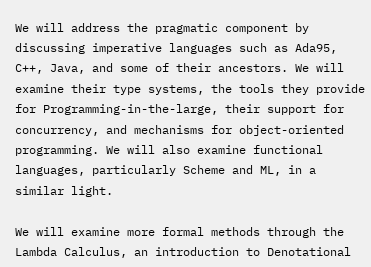We will address the pragmatic component by discussing imperative languages such as Ada95, C++, Java, and some of their ancestors. We will examine their type systems, the tools they provide for Programming-in-the-large, their support for concurrency, and mechanisms for object-oriented programming. We will also examine functional languages, particularly Scheme and ML, in a similar light.

We will examine more formal methods through the Lambda Calculus, an introduction to Denotational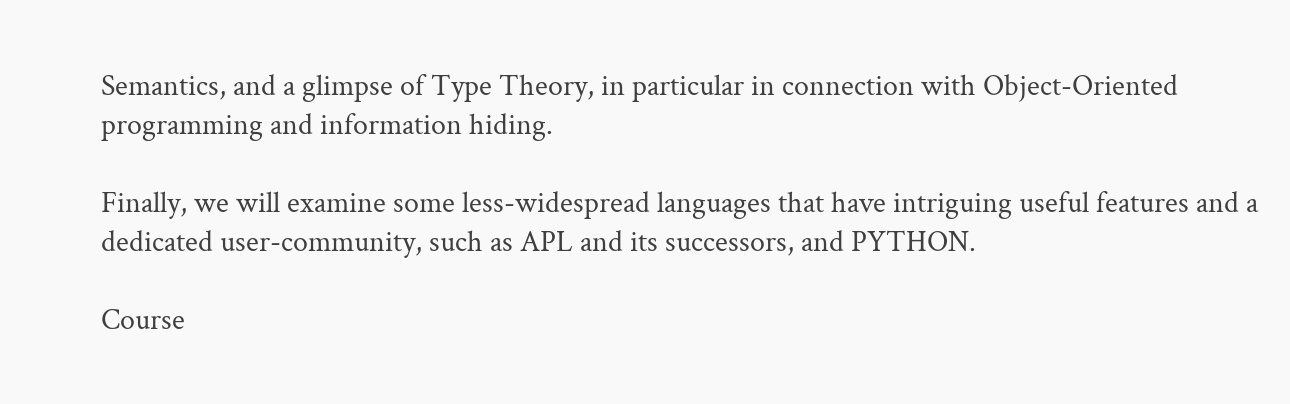Semantics, and a glimpse of Type Theory, in particular in connection with Object-Oriented programming and information hiding.

Finally, we will examine some less-widespread languages that have intriguing useful features and a dedicated user-community, such as APL and its successors, and PYTHON.

Course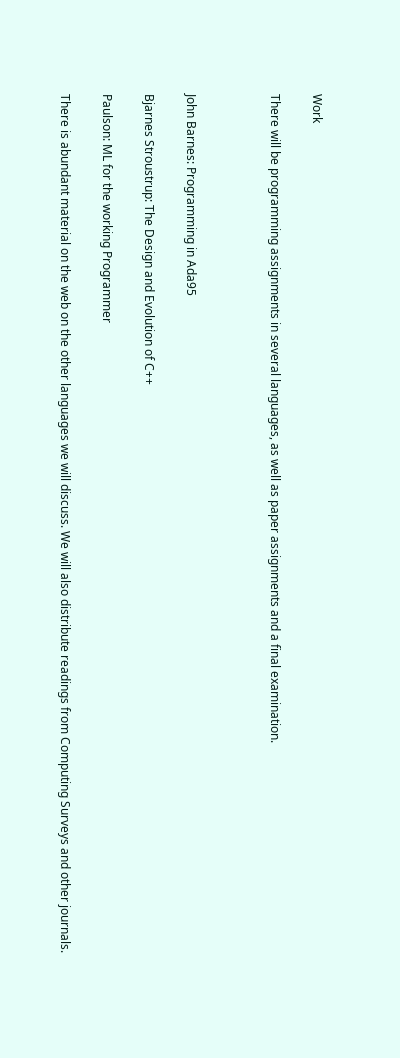Work

There will be programming assignments in several languages, as well as paper assignments and a final examination.



John Barnes: Programming in Ada95

Bjarnes Stroustrup: The Design and Evolution of C++

Paulson: ML for the working Programmer

There is abundant material on the web on the other languages we will discuss. We will also distribute readings from Computing Surveys and other journals.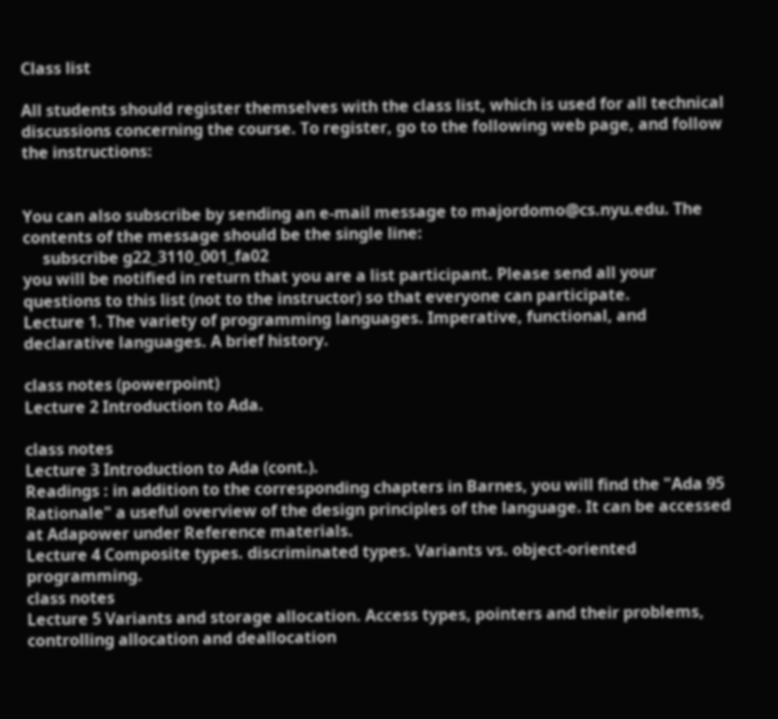Class list

All students should register themselves with the class list, which is used for all technical discussions concerning the course. To register, go to the following web page, and follow the instructions:


You can also subscribe by sending an e-mail message to majordomo@cs.nyu.edu. The contents of the message should be the single line:
     subscribe g22_3110_001_fa02
you will be notified in return that you are a list participant. Please send all your questions to this list (not to the instructor) so that everyone can participate.
Lecture 1. The variety of programming languages. Imperative, functional, and declarative languages. A brief history.

class notes (powerpoint)
Lecture 2 Introduction to Ada.

class notes
Lecture 3 Introduction to Ada (cont.).
Readings : in addition to the corresponding chapters in Barnes, you will find the "Ada 95 Rationale" a useful overview of the design principles of the language. It can be accessed at Adapower under Reference materials.
Lecture 4 Composite types. discriminated types. Variants vs. object-oriented programming.
class notes
Lecture 5 Variants and storage allocation. Access types, pointers and their problems, controlling allocation and deallocation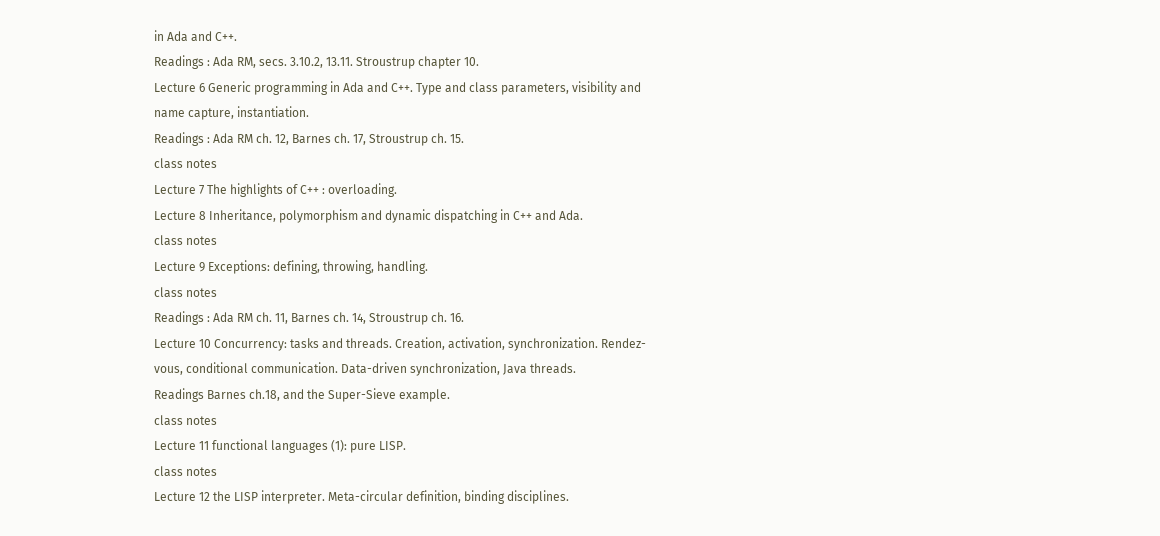in Ada and C++.
Readings : Ada RM, secs. 3.10.2, 13.11. Stroustrup chapter 10.
Lecture 6 Generic programming in Ada and C++. Type and class parameters, visibility and name capture, instantiation.
Readings : Ada RM ch. 12, Barnes ch. 17, Stroustrup ch. 15.
class notes
Lecture 7 The highlights of C++ : overloading.
Lecture 8 Inheritance, polymorphism and dynamic dispatching in C++ and Ada.
class notes
Lecture 9 Exceptions: defining, throwing, handling.
class notes
Readings : Ada RM ch. 11, Barnes ch. 14, Stroustrup ch. 16.
Lecture 10 Concurrency: tasks and threads. Creation, activation, synchronization. Rendez-vous, conditional communication. Data-driven synchronization, Java threads.
Readings Barnes ch.18, and the Super-Sieve example.
class notes
Lecture 11 functional languages (1): pure LISP.
class notes
Lecture 12 the LISP interpreter. Meta-circular definition, binding disciplines.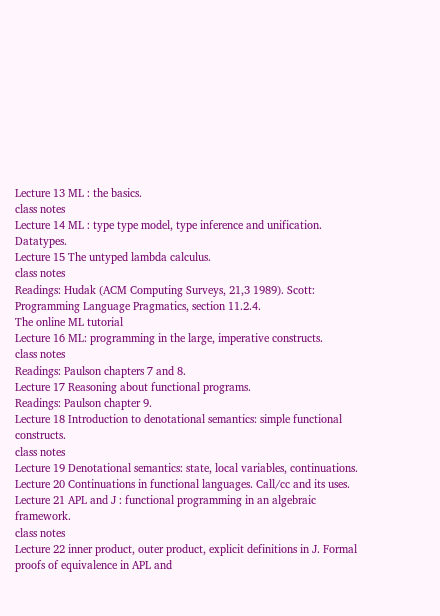Lecture 13 ML : the basics.
class notes
Lecture 14 ML : type type model, type inference and unification. Datatypes.
Lecture 15 The untyped lambda calculus.
class notes
Readings: Hudak (ACM Computing Surveys, 21,3 1989). Scott: Programming Language Pragmatics, section 11.2.4.
The online ML tutorial
Lecture 16 ML: programming in the large, imperative constructs.
class notes
Readings: Paulson chapters 7 and 8.
Lecture 17 Reasoning about functional programs.
Readings: Paulson chapter 9.
Lecture 18 Introduction to denotational semantics: simple functional constructs.
class notes
Lecture 19 Denotational semantics: state, local variables, continuations.
Lecture 20 Continuations in functional languages. Call/cc and its uses.
Lecture 21 APL and J : functional programming in an algebraic framework.
class notes
Lecture 22 inner product, outer product, explicit definitions in J. Formal proofs of equivalence in APL and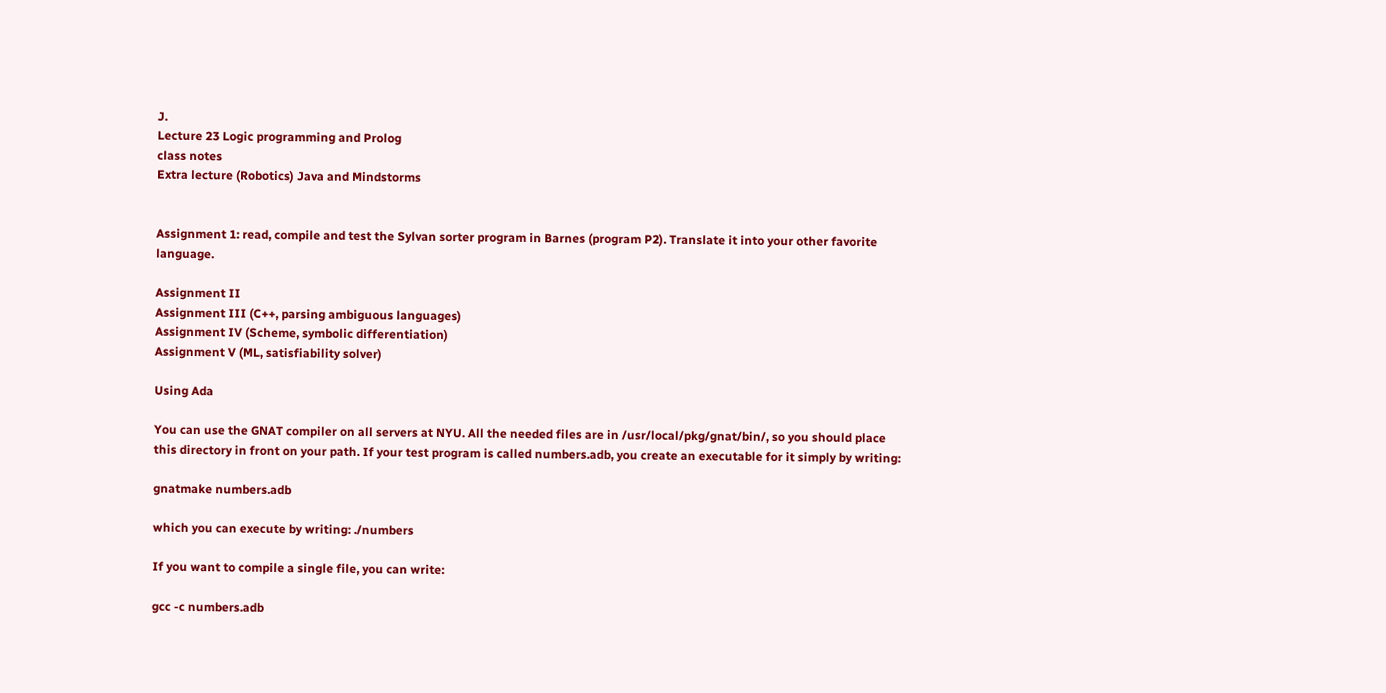J.
Lecture 23 Logic programming and Prolog
class notes
Extra lecture (Robotics) Java and Mindstorms


Assignment 1: read, compile and test the Sylvan sorter program in Barnes (program P2). Translate it into your other favorite language.

Assignment II
Assignment III (C++, parsing ambiguous languages)
Assignment IV (Scheme, symbolic differentiation)
Assignment V (ML, satisfiability solver)

Using Ada

You can use the GNAT compiler on all servers at NYU. All the needed files are in /usr/local/pkg/gnat/bin/, so you should place this directory in front on your path. If your test program is called numbers.adb, you create an executable for it simply by writing:

gnatmake numbers.adb

which you can execute by writing: ./numbers

If you want to compile a single file, you can write:

gcc -c numbers.adb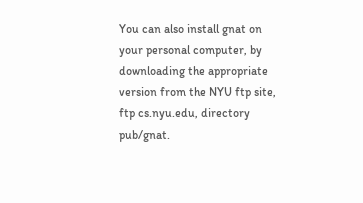You can also install gnat on your personal computer, by downloading the appropriate version from the NYU ftp site, ftp cs.nyu.edu, directory pub/gnat.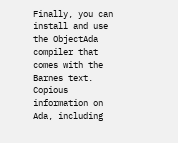Finally, you can install and use the ObjectAda compiler that comes with the Barnes text.
Copious information on Ada, including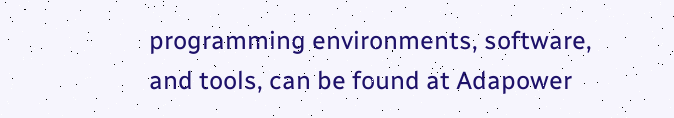programming environments, software, and tools, can be found at Adapower